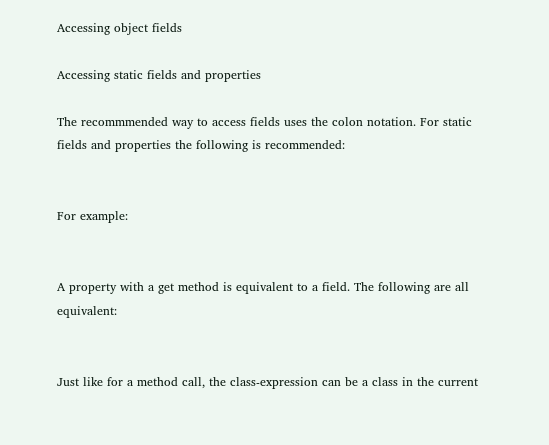Accessing object fields

Accessing static fields and properties

The recommmended way to access fields uses the colon notation. For static fields and properties the following is recommended:


For example:


A property with a get method is equivalent to a field. The following are all equivalent:


Just like for a method call, the class-expression can be a class in the current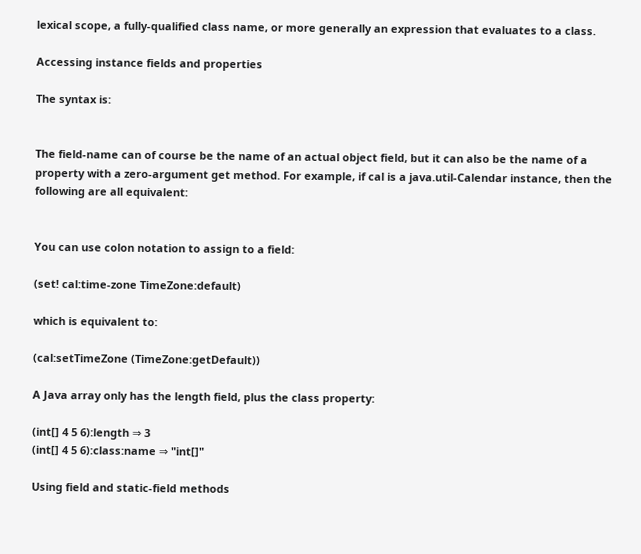lexical scope, a fully-qualified class name, or more generally an expression that evaluates to a class.

Accessing instance fields and properties

The syntax is:


The field-name can of course be the name of an actual object field, but it can also be the name of a property with a zero-argument get method. For example, if cal is a java.util-Calendar instance, then the following are all equivalent:


You can use colon notation to assign to a field:

(set! cal:time-zone TimeZone:default)

which is equivalent to:

(cal:setTimeZone (TimeZone:getDefault))

A Java array only has the length field, plus the class property:

(int[] 4 5 6):length ⇒ 3
(int[] 4 5 6):class:name ⇒ "int[]"

Using field and static-field methods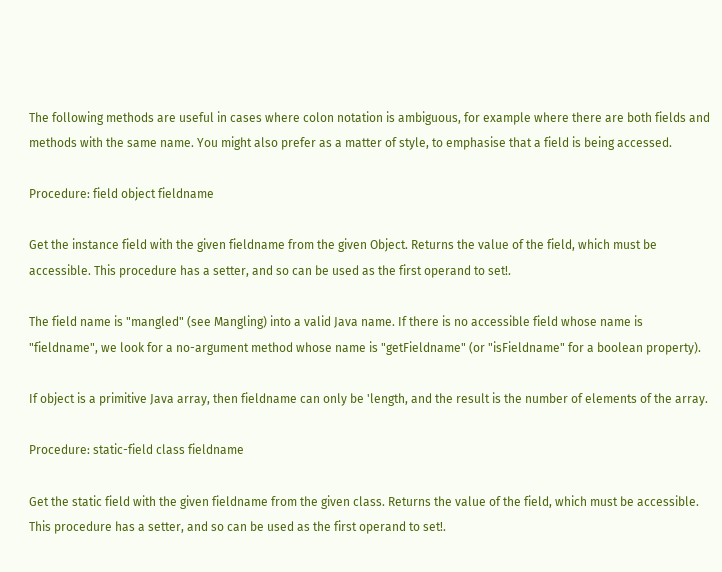The following methods are useful in cases where colon notation is ambiguous, for example where there are both fields and methods with the same name. You might also prefer as a matter of style, to emphasise that a field is being accessed.

Procedure: field object fieldname

Get the instance field with the given fieldname from the given Object. Returns the value of the field, which must be accessible. This procedure has a setter, and so can be used as the first operand to set!.

The field name is "mangled" (see Mangling) into a valid Java name. If there is no accessible field whose name is "fieldname", we look for a no-argument method whose name is "getFieldname" (or "isFieldname" for a boolean property).

If object is a primitive Java array, then fieldname can only be 'length, and the result is the number of elements of the array.

Procedure: static-field class fieldname

Get the static field with the given fieldname from the given class. Returns the value of the field, which must be accessible. This procedure has a setter, and so can be used as the first operand to set!.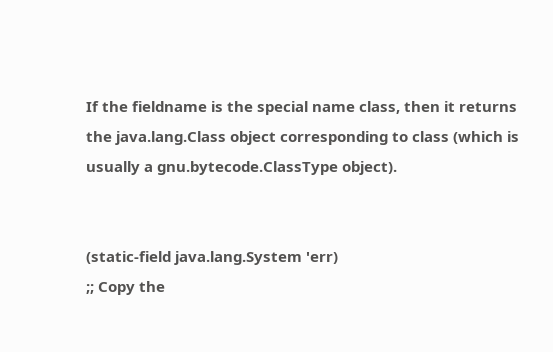If the fieldname is the special name class, then it returns the java.lang.Class object corresponding to class (which is usually a gnu.bytecode.ClassType object).


(static-field java.lang.System 'err)
;; Copy the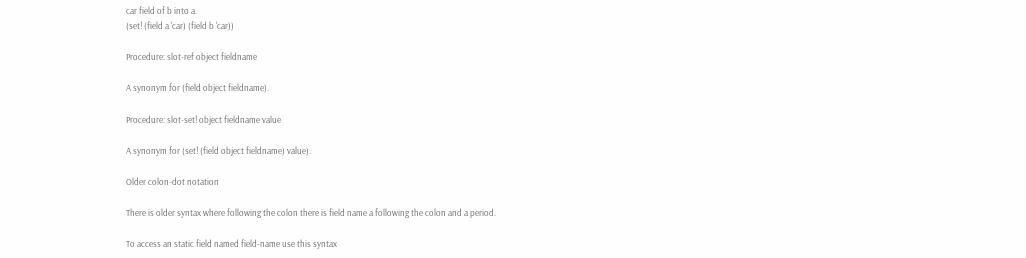car field of b into a.
(set! (field a 'car) (field b 'car))

Procedure: slot-ref object fieldname

A synonym for (field object fieldname).

Procedure: slot-set! object fieldname value

A synonym for (set! (field object fieldname) value).

Older colon-dot notation

There is older syntax where following the colon there is field name a following the colon and a period.

To access an static field named field-name use this syntax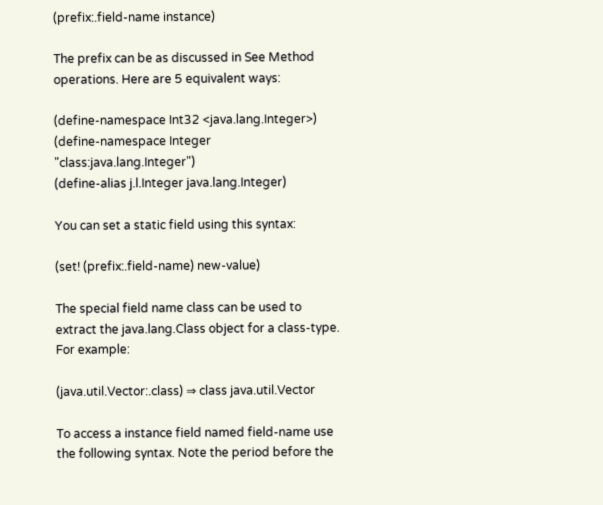(prefix:.field-name instance)

The prefix can be as discussed in See Method operations. Here are 5 equivalent ways:

(define-namespace Int32 <java.lang.Integer>)
(define-namespace Integer "class:java.lang.Integer")
(define-alias j.l.Integer java.lang.Integer)

You can set a static field using this syntax:

(set! (prefix:.field-name) new-value)

The special field name class can be used to extract the java.lang.Class object for a class-type. For example:

(java.util.Vector:.class) ⇒ class java.util.Vector

To access a instance field named field-name use the following syntax. Note the period before the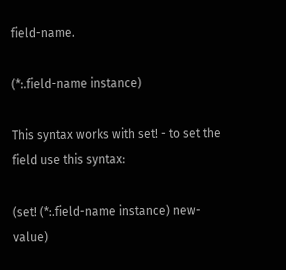field-name.

(*:.field-name instance)

This syntax works with set! - to set the field use this syntax:

(set! (*:.field-name instance) new-value)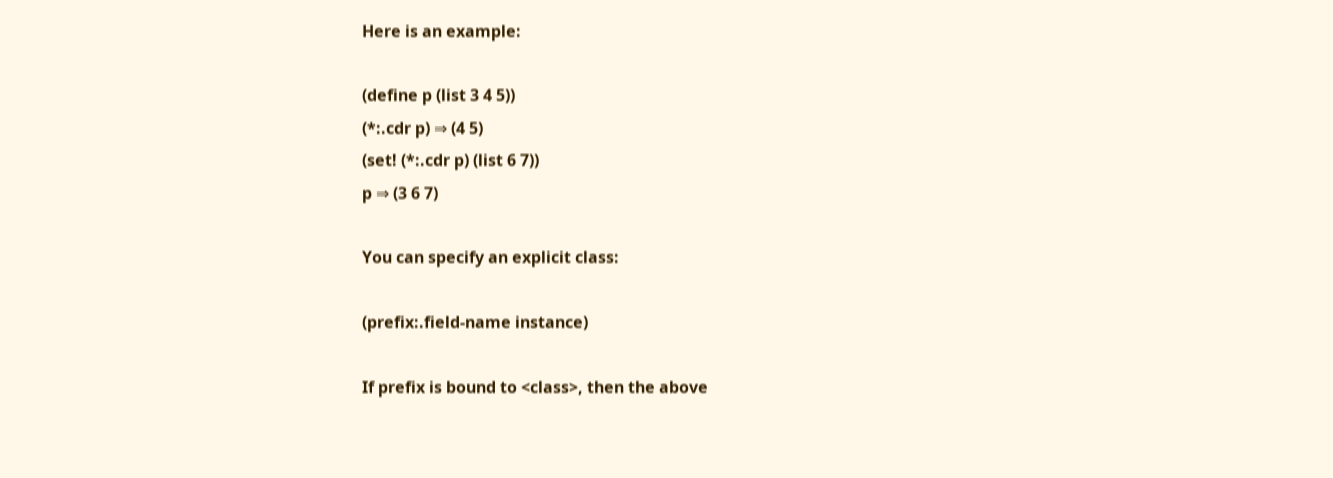Here is an example:

(define p (list 3 4 5))
(*:.cdr p) ⇒ (4 5)
(set! (*:.cdr p) (list 6 7))
p ⇒ (3 6 7)

You can specify an explicit class:

(prefix:.field-name instance)

If prefix is bound to <class>, then the above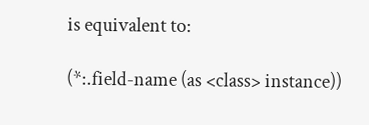is equivalent to:

(*:.field-name (as <class> instance))